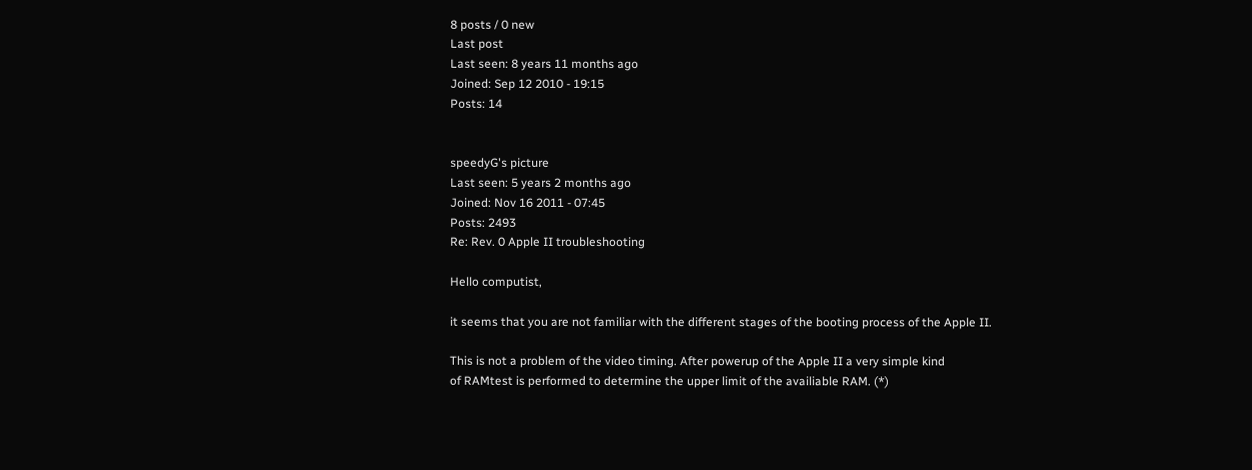8 posts / 0 new
Last post
Last seen: 8 years 11 months ago
Joined: Sep 12 2010 - 19:15
Posts: 14


speedyG's picture
Last seen: 5 years 2 months ago
Joined: Nov 16 2011 - 07:45
Posts: 2493
Re: Rev. 0 Apple II troubleshooting

Hello computist,

it seems that you are not familiar with the different stages of the booting process of the Apple II.

This is not a problem of the video timing. After powerup of the Apple II a very simple kind
of RAMtest is performed to determine the upper limit of the availiable RAM. (*)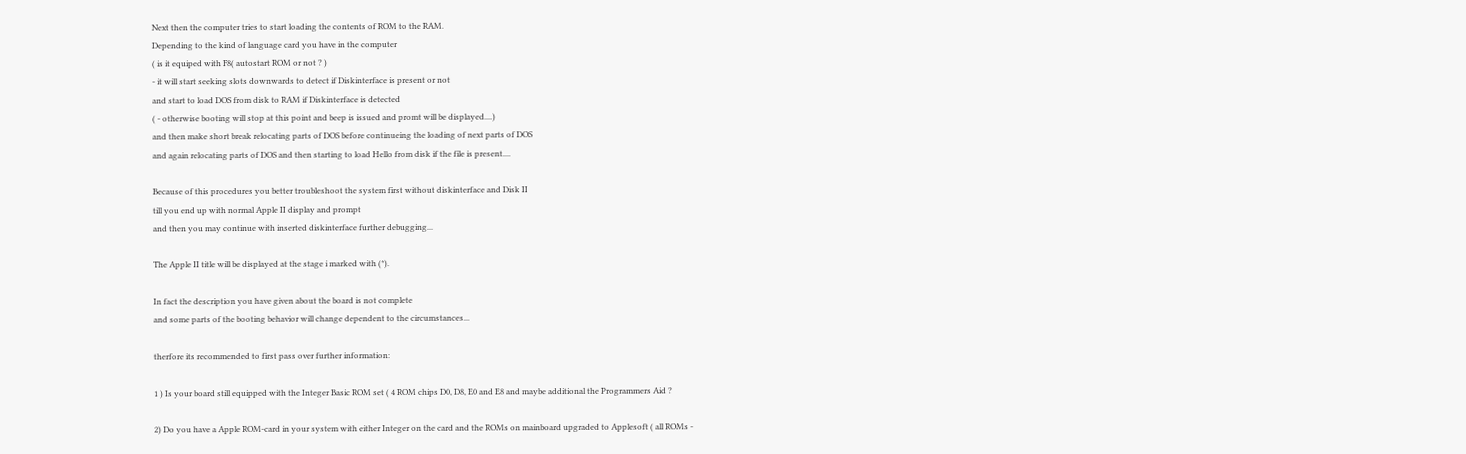Next then the computer tries to start loading the contents of ROM to the RAM.
Depending to the kind of language card you have in the computer
( is it equiped with F8( autostart ROM or not ? )
- it will start seeking slots downwards to detect if Diskinterface is present or not
and start to load DOS from disk to RAM if Diskinterface is detected
( - otherwise booting will stop at this point and beep is issued and promt will be displayed....)
and then make short break relocating parts of DOS before continueing the loading of next parts of DOS
and again relocating parts of DOS and then starting to load Hello from disk if the file is present....

Because of this procedures you better troubleshoot the system first without diskinterface and Disk II
till you end up with normal Apple II display and prompt
and then you may continue with inserted diskinterface further debugging...

The Apple II title will be displayed at the stage i marked with (*).

In fact the description you have given about the board is not complete
and some parts of the booting behavior will change dependent to the circumstances...

therfore its recommended to first pass over further information:

1 ) Is your board still equipped with the Integer Basic ROM set ( 4 ROM chips D0, D8, E0 and E8 and maybe additional the Programmers Aid ?

2) Do you have a Apple ROM-card in your system with either Integer on the card and the ROMs on mainboard upgraded to Applesoft ( all ROMs -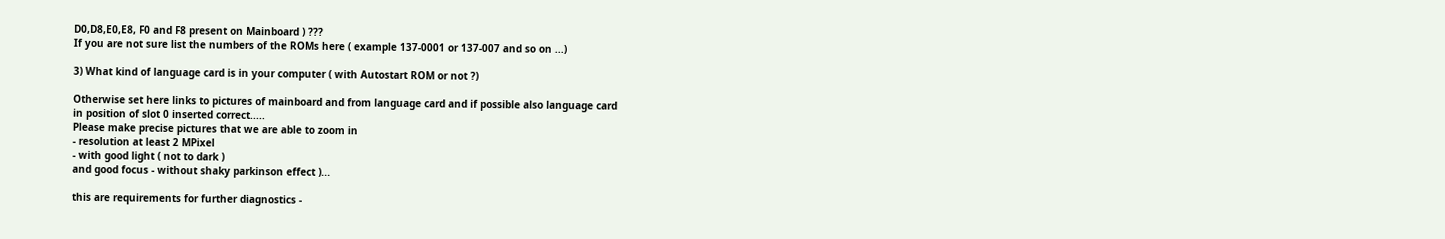D0,D8,E0,E8, F0 and F8 present on Mainboard ) ???
If you are not sure list the numbers of the ROMs here ( example 137-0001 or 137-007 and so on ...)

3) What kind of language card is in your computer ( with Autostart ROM or not ?)

Otherwise set here links to pictures of mainboard and from language card and if possible also language card
in position of slot 0 inserted correct.....
Please make precise pictures that we are able to zoom in
- resolution at least 2 MPixel
- with good light ( not to dark )
and good focus - without shaky parkinson effect )...

this are requirements for further diagnostics -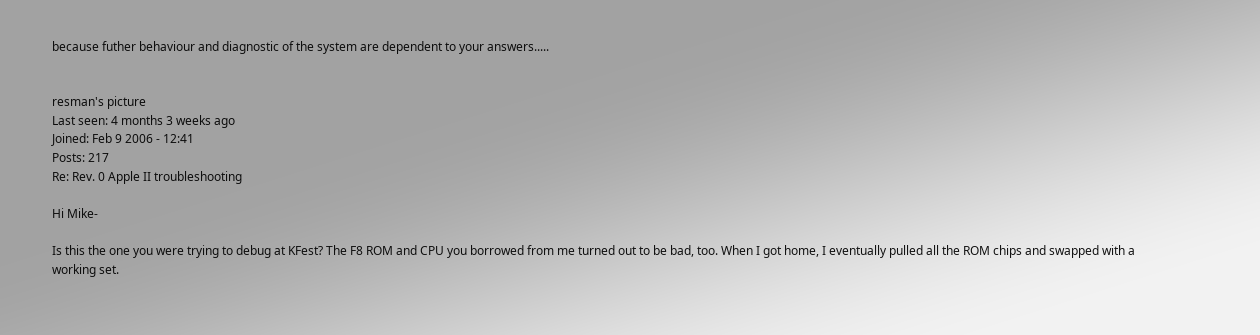because futher behaviour and diagnostic of the system are dependent to your answers.....


resman's picture
Last seen: 4 months 3 weeks ago
Joined: Feb 9 2006 - 12:41
Posts: 217
Re: Rev. 0 Apple II troubleshooting

Hi Mike-

Is this the one you were trying to debug at KFest? The F8 ROM and CPU you borrowed from me turned out to be bad, too. When I got home, I eventually pulled all the ROM chips and swapped with a working set.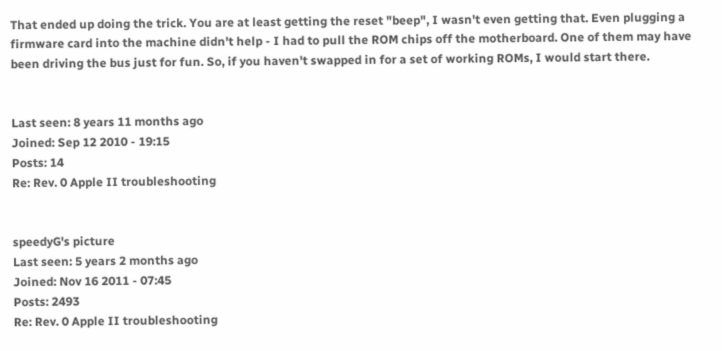That ended up doing the trick. You are at least getting the reset "beep", I wasn't even getting that. Even plugging a firmware card into the machine didn't help - I had to pull the ROM chips off the motherboard. One of them may have been driving the bus just for fun. So, if you haven't swapped in for a set of working ROMs, I would start there.


Last seen: 8 years 11 months ago
Joined: Sep 12 2010 - 19:15
Posts: 14
Re: Rev. 0 Apple II troubleshooting


speedyG's picture
Last seen: 5 years 2 months ago
Joined: Nov 16 2011 - 07:45
Posts: 2493
Re: Rev. 0 Apple II troubleshooting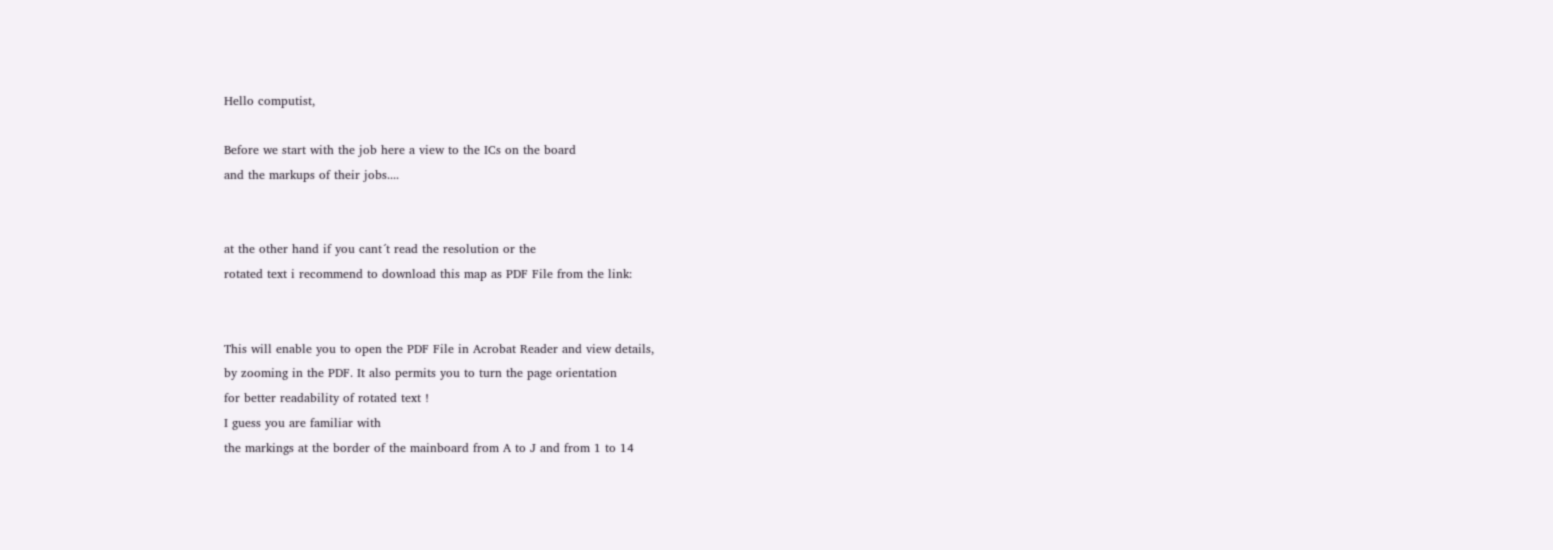Hello computist,

Before we start with the job here a view to the ICs on the board
and the markups of their jobs....


at the other hand if you cant´t read the resolution or the
rotated text i recommend to download this map as PDF File from the link:


This will enable you to open the PDF File in Acrobat Reader and view details,
by zooming in the PDF. It also permits you to turn the page orientation
for better readability of rotated text !
I guess you are familiar with
the markings at the border of the mainboard from A to J and from 1 to 14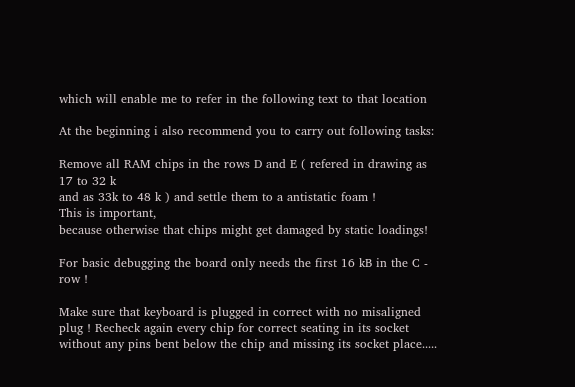which will enable me to refer in the following text to that location

At the beginning i also recommend you to carry out following tasks:

Remove all RAM chips in the rows D and E ( refered in drawing as 17 to 32 k
and as 33k to 48 k ) and settle them to a antistatic foam !
This is important,
because otherwise that chips might get damaged by static loadings!

For basic debugging the board only needs the first 16 kB in the C - row !

Make sure that keyboard is plugged in correct with no misaligned
plug ! Recheck again every chip for correct seating in its socket
without any pins bent below the chip and missing its socket place.....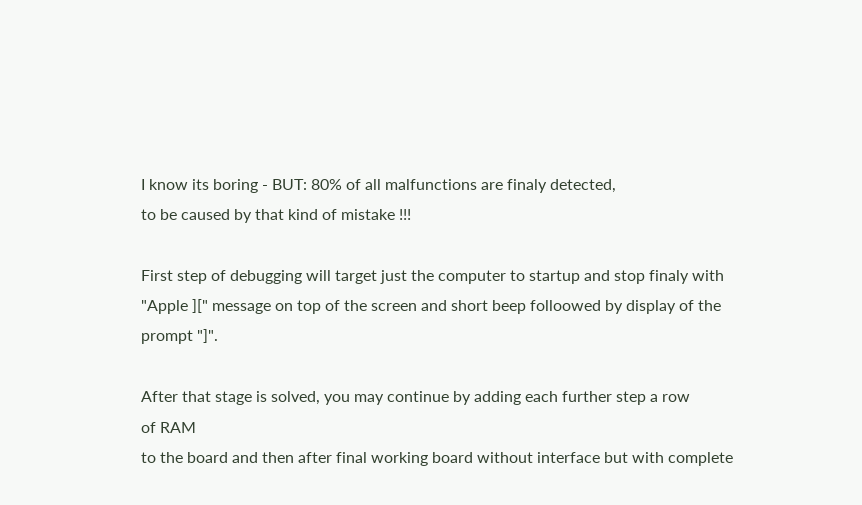I know its boring - BUT: 80% of all malfunctions are finaly detected,
to be caused by that kind of mistake !!!

First step of debugging will target just the computer to startup and stop finaly with
"Apple ][" message on top of the screen and short beep folloowed by display of the
prompt "]".

After that stage is solved, you may continue by adding each further step a row
of RAM
to the board and then after final working board without interface but with complete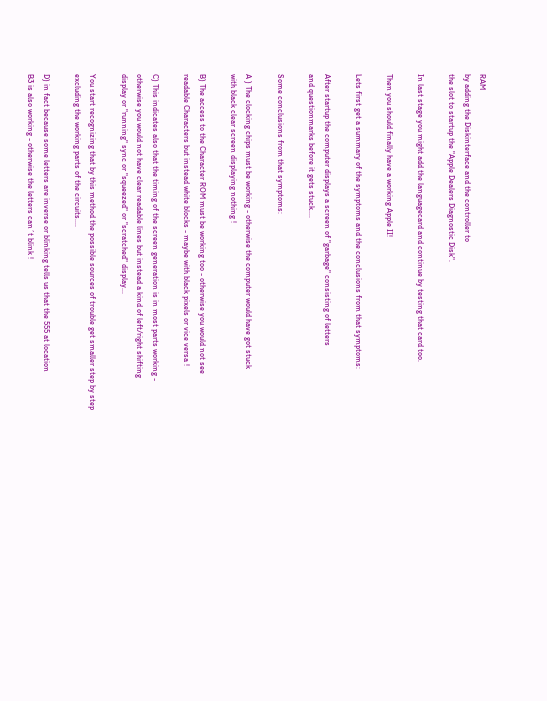RAM
by adding the Diskinterface and the controller to
the slot to startup the "Apple Dealers Diagnostic Disk".

In last stage you might add the languagecard and continue by testing that card too.

Then you should finally have a working Apple II!

Lets first get a summary of the symptoms and the conclusions from that symptoms:

After startup the computer displays a screen of "garbage" consisting of letters
and questionmarks before it gets stuck....

Some conclusions from that symptoms:

A ) The clocking chips must be working - otherwise the computer would have got stuck
with black clear screen displaying nothing !

B) The access to the Character ROM must be working too - otherwise you would not see
readable Characters but instead white blocks - maybe with black pixels or vice versa !

C) This indicates also that the timing of the screen generation is in most parts working -
otherwise you would not have clear readable lines but instead a kind of left/right shifting
display or "running" sync or "squeezed" or "scratched" display...

You start recognizing that by this method the possible sources of trouble get smaller step by step
excluding the working parts of the circuits....

D) in fact because some letters are inverse or blinking tells us that the 555 at location
B3 is also working - otherwise the letters can´t blink !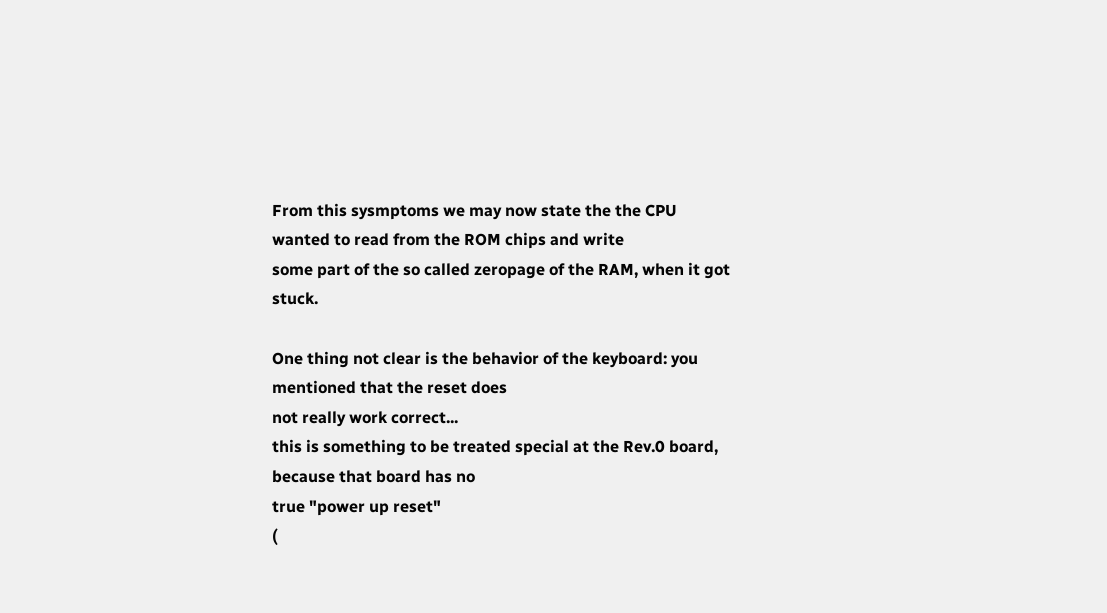From this sysmptoms we may now state the the CPU wanted to read from the ROM chips and write
some part of the so called zeropage of the RAM, when it got stuck.

One thing not clear is the behavior of the keyboard: you mentioned that the reset does
not really work correct...
this is something to be treated special at the Rev.0 board, because that board has no
true "power up reset"
(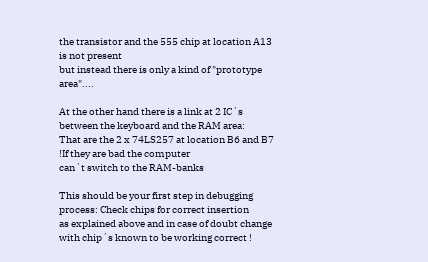the transistor and the 555 chip at location A13 is not present
but instead there is only a kind of "prototype area"....

At the other hand there is a link at 2 IC´s between the keyboard and the RAM area:
That are the 2 x 74LS257 at location B6 and B7 !If they are bad the computer
can´t switch to the RAM-banks

This should be your first step in debugging process: Check chips for correct insertion
as explained above and in case of doubt change with chip´s known to be working correct !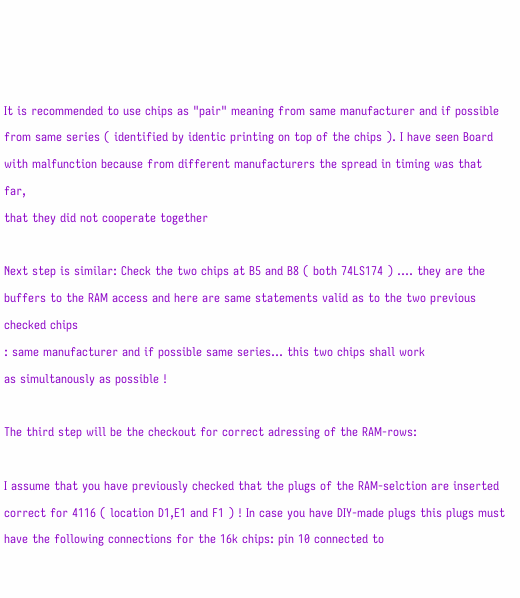It is recommended to use chips as "pair" meaning from same manufacturer and if possible
from same series ( identified by identic printing on top of the chips ). I have seen Board
with malfunction because from different manufacturers the spread in timing was that far,
that they did not cooperate together

Next step is similar: Check the two chips at B5 and B8 ( both 74LS174 ) .... they are the
buffers to the RAM access and here are same statements valid as to the two previous
checked chips
: same manufacturer and if possible same series... this two chips shall work
as simultanously as possible !

The third step will be the checkout for correct adressing of the RAM-rows:

I assume that you have previously checked that the plugs of the RAM-selction are inserted
correct for 4116 ( location D1,E1 and F1 ) ! In case you have DIY-made plugs this plugs must
have the following connections for the 16k chips: pin 10 connected to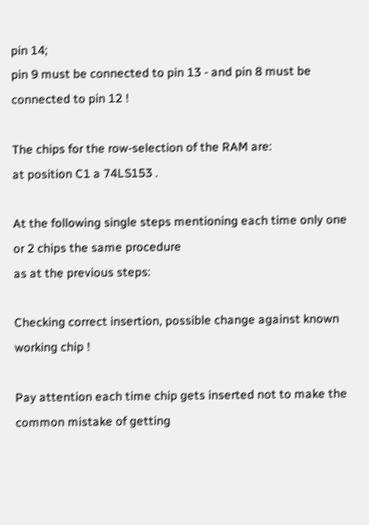pin 14;
pin 9 must be connected to pin 13 - and pin 8 must be connected to pin 12 !

The chips for the row-selection of the RAM are:
at position C1 a 74LS153 .

At the following single steps mentioning each time only one or 2 chips the same procedure
as at the previous steps:

Checking correct insertion, possible change against known working chip !

Pay attention each time chip gets inserted not to make the common mistake of getting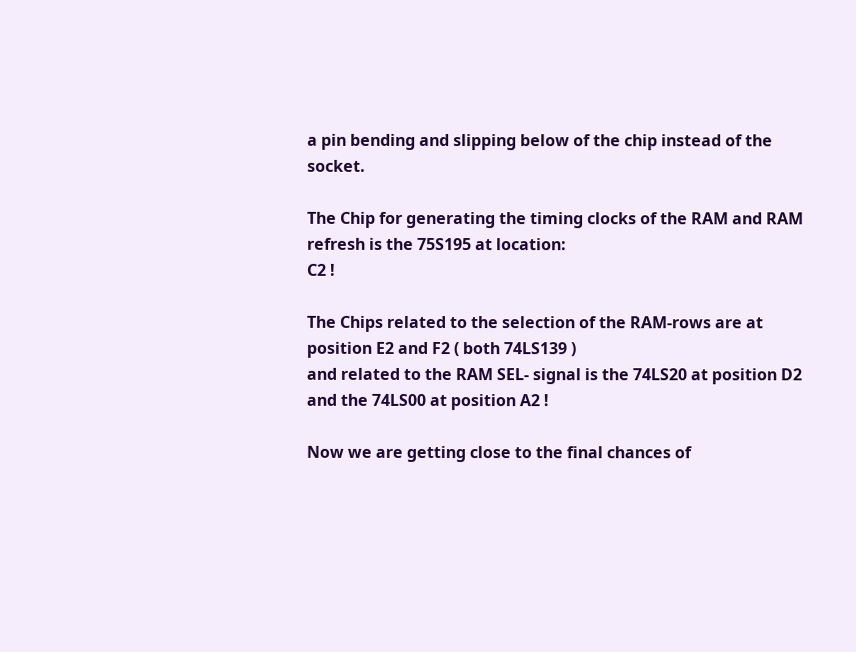a pin bending and slipping below of the chip instead of the socket.

The Chip for generating the timing clocks of the RAM and RAM refresh is the 75S195 at location:
C2 !

The Chips related to the selection of the RAM-rows are at position E2 and F2 ( both 74LS139 )
and related to the RAM SEL- signal is the 74LS20 at position D2
and the 74LS00 at position A2 !

Now we are getting close to the final chances of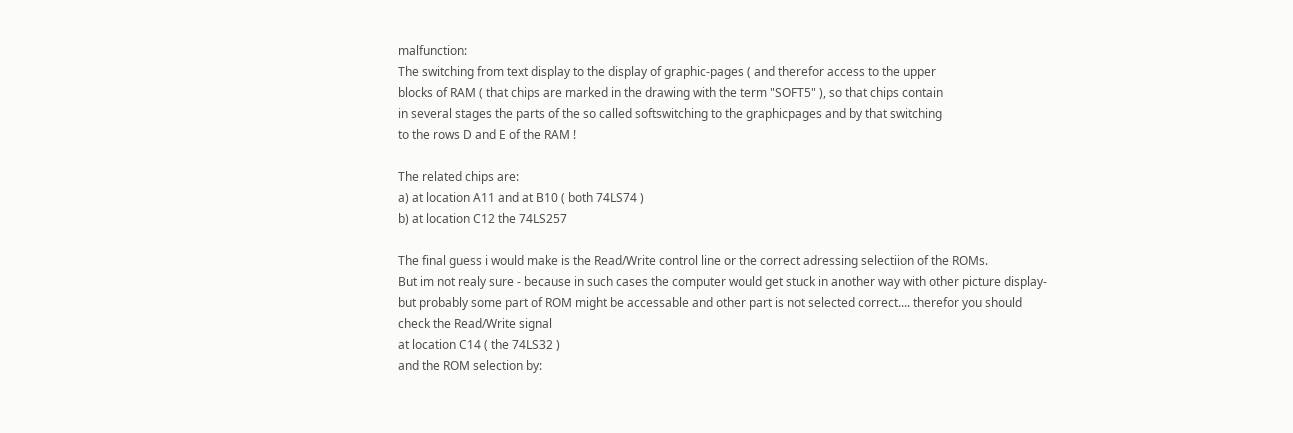malfunction:
The switching from text display to the display of graphic-pages ( and therefor access to the upper
blocks of RAM ( that chips are marked in the drawing with the term "SOFT5" ), so that chips contain
in several stages the parts of the so called softswitching to the graphicpages and by that switching
to the rows D and E of the RAM !

The related chips are:
a) at location A11 and at B10 ( both 74LS74 )
b) at location C12 the 74LS257

The final guess i would make is the Read/Write control line or the correct adressing selectiion of the ROMs.
But im not realy sure - because in such cases the computer would get stuck in another way with other picture display-
but probably some part of ROM might be accessable and other part is not selected correct.... therefor you should
check the Read/Write signal
at location C14 ( the 74LS32 )
and the ROM selection by: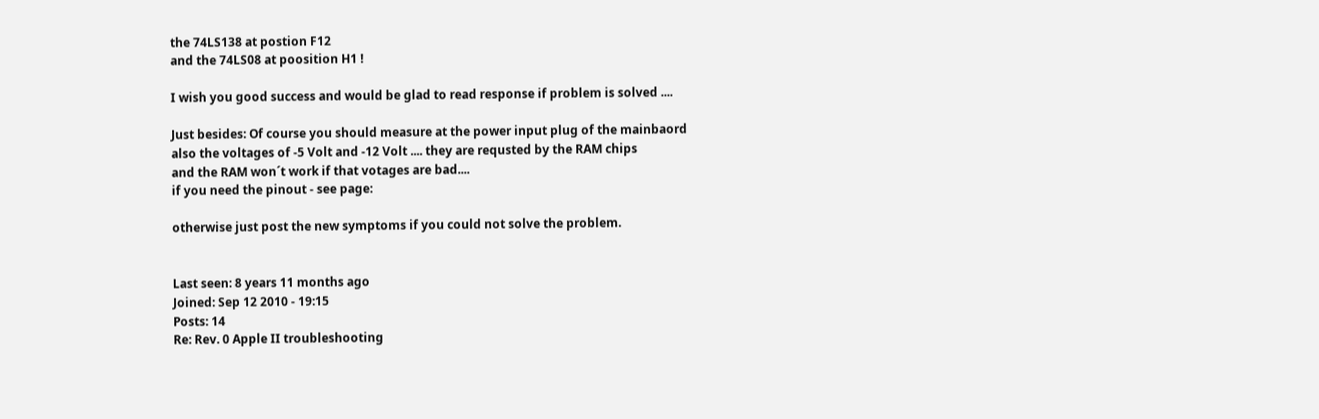the 74LS138 at postion F12
and the 74LS08 at poosition H1 !

I wish you good success and would be glad to read response if problem is solved ....

Just besides: Of course you should measure at the power input plug of the mainbaord
also the voltages of -5 Volt and -12 Volt .... they are requsted by the RAM chips
and the RAM won´t work if that votages are bad....
if you need the pinout - see page:

otherwise just post the new symptoms if you could not solve the problem.


Last seen: 8 years 11 months ago
Joined: Sep 12 2010 - 19:15
Posts: 14
Re: Rev. 0 Apple II troubleshooting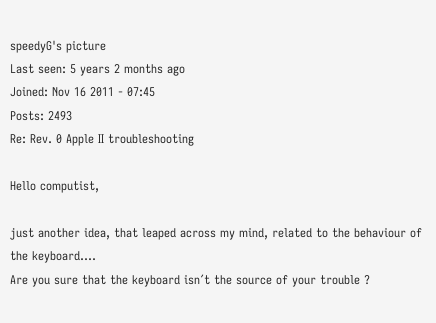speedyG's picture
Last seen: 5 years 2 months ago
Joined: Nov 16 2011 - 07:45
Posts: 2493
Re: Rev. 0 Apple II troubleshooting

Hello computist,

just another idea, that leaped across my mind, related to the behaviour of the keyboard....
Are you sure that the keyboard isn´t the source of your trouble ?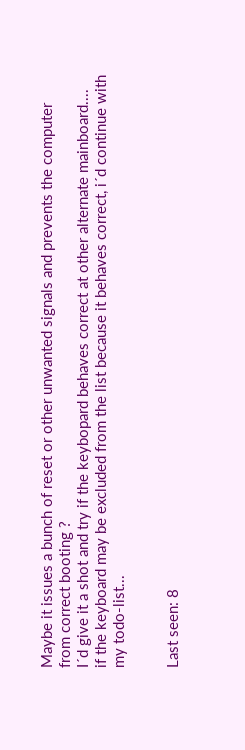Maybe it issues a bunch of reset or other unwanted signals and prevents the computer from correct booting ?
I´d give it a shot and try if the keybopard behaves correct at other alternate mainboard....
if the keyboard may be excluded from the list because it behaves correct, i´d continue with my todo-list...


Last seen: 8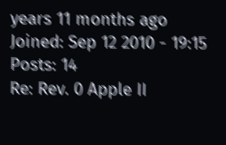years 11 months ago
Joined: Sep 12 2010 - 19:15
Posts: 14
Re: Rev. 0 Apple II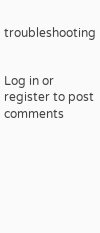troubleshooting


Log in or register to post comments